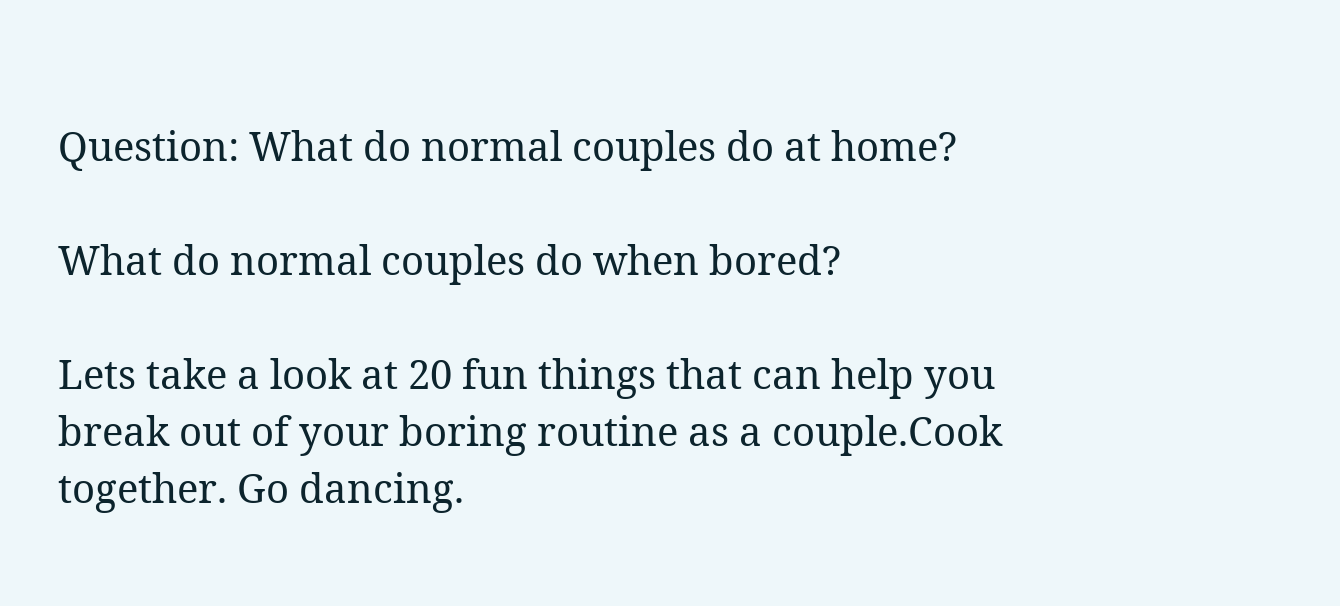Question: What do normal couples do at home?

What do normal couples do when bored?

Lets take a look at 20 fun things that can help you break out of your boring routine as a couple.Cook together. Go dancing.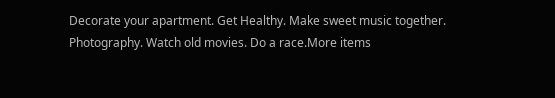Decorate your apartment. Get Healthy. Make sweet music together. Photography. Watch old movies. Do a race.More items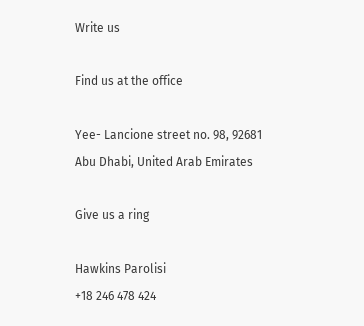Write us

Find us at the office

Yee- Lancione street no. 98, 92681 Abu Dhabi, United Arab Emirates

Give us a ring

Hawkins Parolisi
+18 246 478 424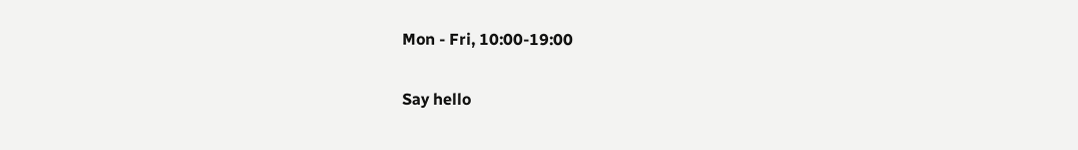Mon - Fri, 10:00-19:00

Say hello